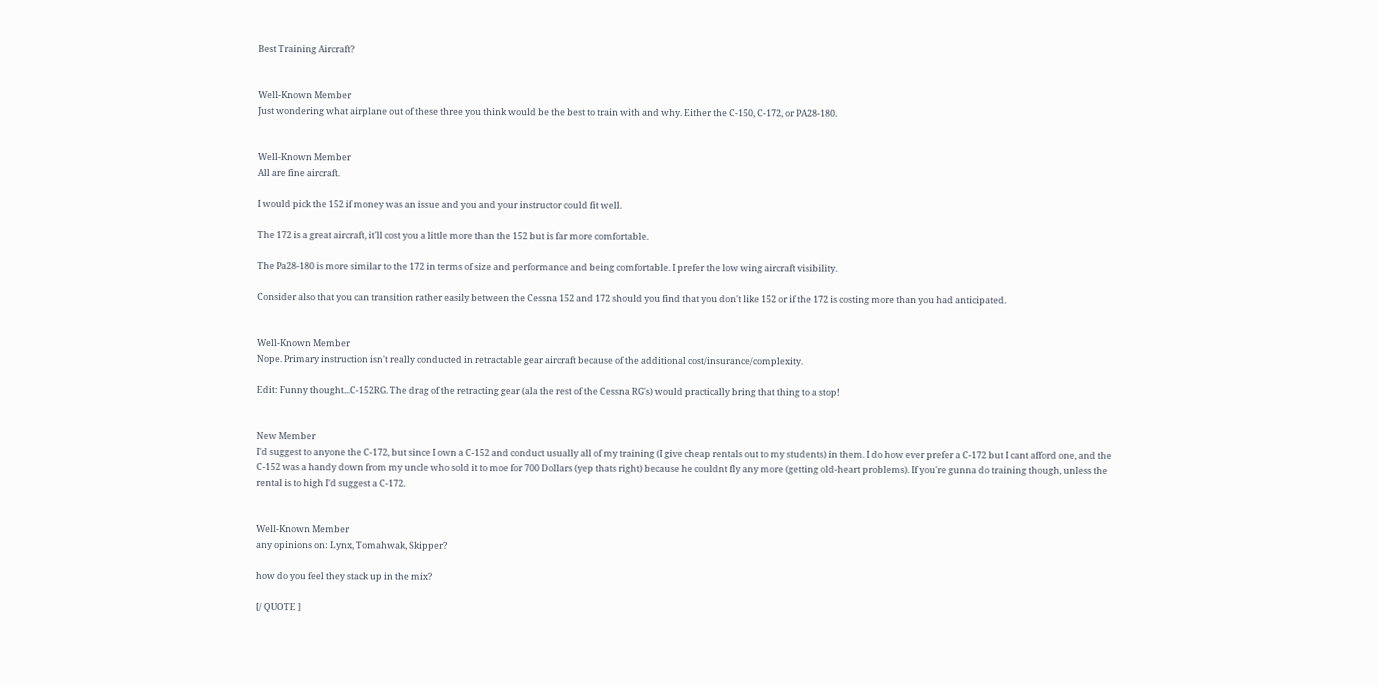Best Training Aircraft?


Well-Known Member
Just wondering what airplane out of these three you think would be the best to train with and why. Either the C-150, C-172, or PA28-180.


Well-Known Member
All are fine aircraft.

I would pick the 152 if money was an issue and you and your instructor could fit well.

The 172 is a great aircraft, it'll cost you a little more than the 152 but is far more comfortable.

The Pa28-180 is more similar to the 172 in terms of size and performance and being comfortable. I prefer the low wing aircraft visibility.

Consider also that you can transition rather easily between the Cessna 152 and 172 should you find that you don't like 152 or if the 172 is costing more than you had anticipated.


Well-Known Member
Nope. Primary instruction isn't really conducted in retractable gear aircraft because of the additional cost/insurance/complexity.

Edit: Funny thought...C-152RG. The drag of the retracting gear (ala the rest of the Cessna RG's) would practically bring that thing to a stop!


New Member
I'd suggest to anyone the C-172, but since I own a C-152 and conduct usually all of my training (I give cheap rentals out to my students) in them. I do how ever prefer a C-172 but I cant afford one, and the C-152 was a handy down from my uncle who sold it to moe for 700 Dollars (yep thats right) because he couldnt fly any more (getting old-heart problems). If you're gunna do training though, unless the rental is to high I'd suggest a C-172.


Well-Known Member
any opinions on: Lynx, Tomahwak, Skipper?

how do you feel they stack up in the mix?

[/ QUOTE ]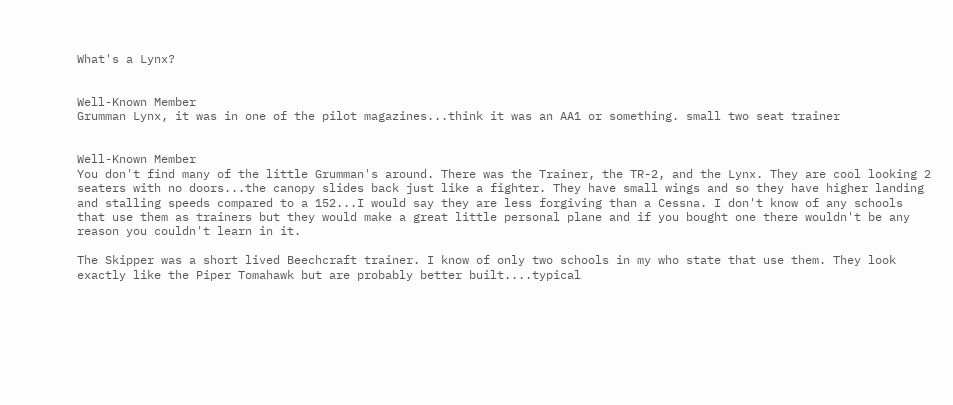What's a Lynx?


Well-Known Member
Grumman Lynx, it was in one of the pilot magazines...think it was an AA1 or something. small two seat trainer


Well-Known Member
You don't find many of the little Grumman's around. There was the Trainer, the TR-2, and the Lynx. They are cool looking 2 seaters with no doors...the canopy slides back just like a fighter. They have small wings and so they have higher landing and stalling speeds compared to a 152...I would say they are less forgiving than a Cessna. I don't know of any schools that use them as trainers but they would make a great little personal plane and if you bought one there wouldn't be any reason you couldn't learn in it.

The Skipper was a short lived Beechcraft trainer. I know of only two schools in my who state that use them. They look exactly like the Piper Tomahawk but are probably better built....typical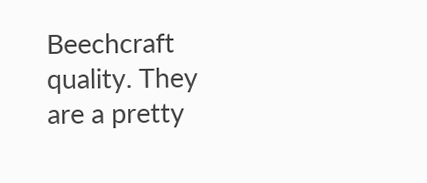Beechcraft quality. They are a pretty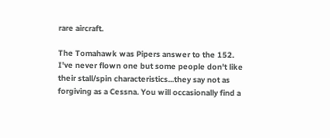rare aircraft.

The Tomahawk was Pipers answer to the 152. I've never flown one but some people don't like their stall/spin characteristics...they say not as forgiving as a Cessna. You will occasionally find a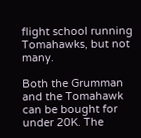flight school running Tomahawks, but not many.

Both the Grumman and the Tomahawk can be bought for under 20K. The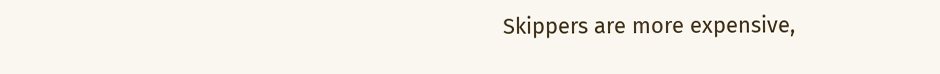Skippers are more expensive,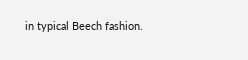in typical Beech fashion.